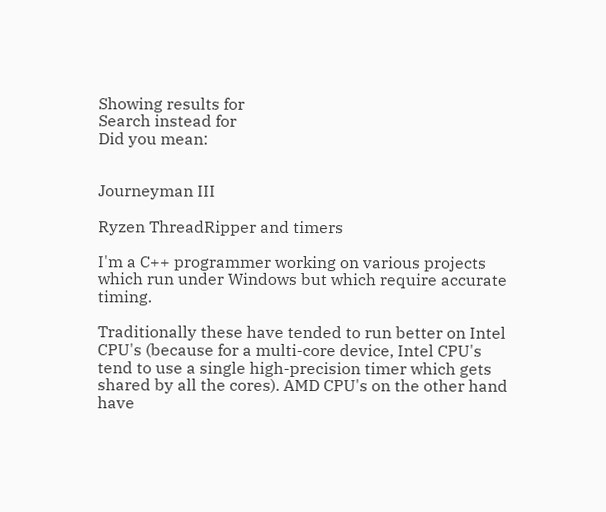Showing results for
Search instead for
Did you mean:


Journeyman III

Ryzen ThreadRipper and timers

I'm a C++ programmer working on various projects which run under Windows but which require accurate timing.

Traditionally these have tended to run better on Intel CPU's (because for a multi-core device, Intel CPU's tend to use a single high-precision timer which gets shared by all the cores). AMD CPU's on the other hand have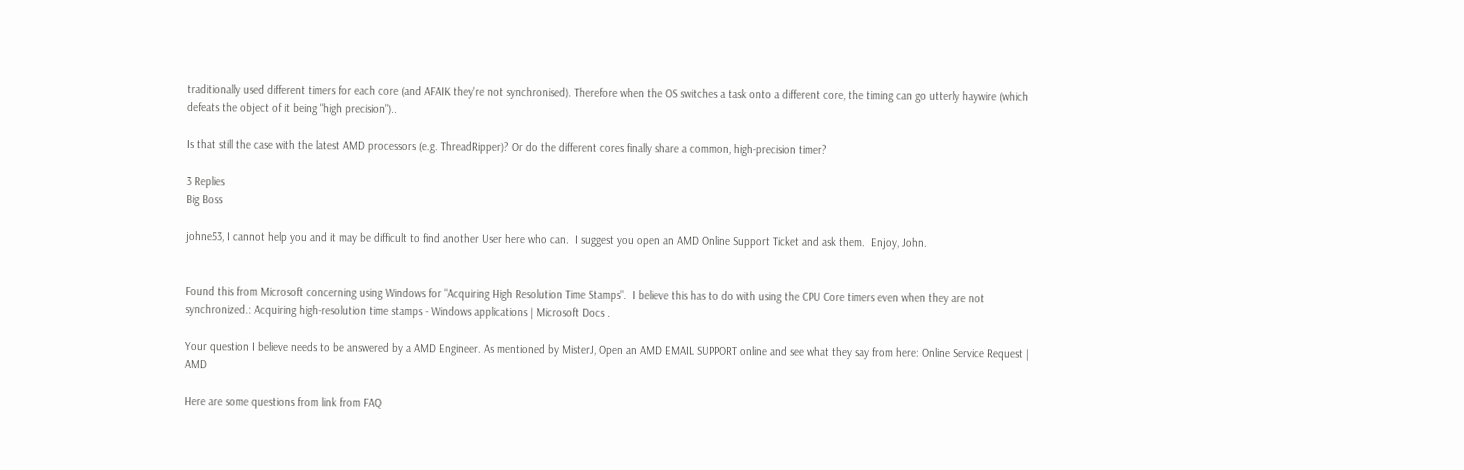traditionally used different timers for each core (and AFAIK they're not synchronised). Therefore when the OS switches a task onto a different core, the timing can go utterly haywire (which defeats the object of it being "high precision")..

Is that still the case with the latest AMD processors (e.g. ThreadRipper)? Or do the different cores finally share a common, high-precision timer?

3 Replies
Big Boss

johne53, I cannot help you and it may be difficult to find another User here who can.  I suggest you open an AMD Online Support Ticket and ask them.  Enjoy, John.


Found this from Microsoft concerning using Windows for "Acquiring High Resolution Time Stamps".  I believe this has to do with using the CPU Core timers even when they are not synchronized.: Acquiring high-resolution time stamps - Windows applications | Microsoft Docs .

Your question I believe needs to be answered by a AMD Engineer. As mentioned by MisterJ, Open an AMD EMAIL SUPPORT online and see what they say from here: Online Service Request | AMD

Here are some questions from link from FAQ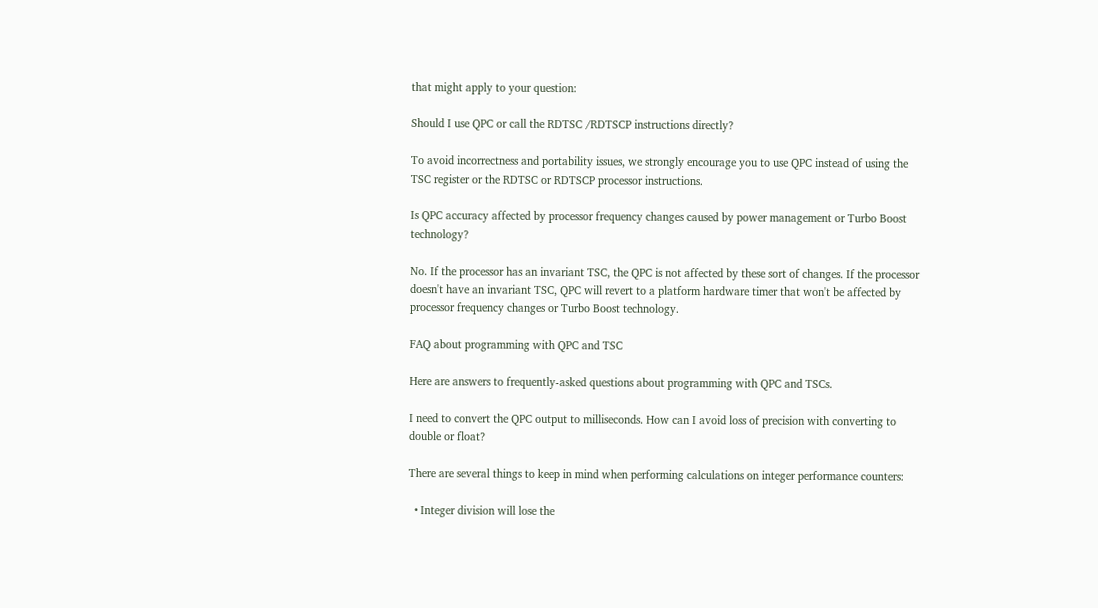that might apply to your question:

Should I use QPC or call the RDTSC /RDTSCP instructions directly?

To avoid incorrectness and portability issues, we strongly encourage you to use QPC instead of using the TSC register or the RDTSC or RDTSCP processor instructions.

Is QPC accuracy affected by processor frequency changes caused by power management or Turbo Boost technology?

No. If the processor has an invariant TSC, the QPC is not affected by these sort of changes. If the processor doesn't have an invariant TSC, QPC will revert to a platform hardware timer that won't be affected by processor frequency changes or Turbo Boost technology.

FAQ about programming with QPC and TSC

Here are answers to frequently-asked questions about programming with QPC and TSCs.

I need to convert the QPC output to milliseconds. How can I avoid loss of precision with converting to double or float?

There are several things to keep in mind when performing calculations on integer performance counters:

  • Integer division will lose the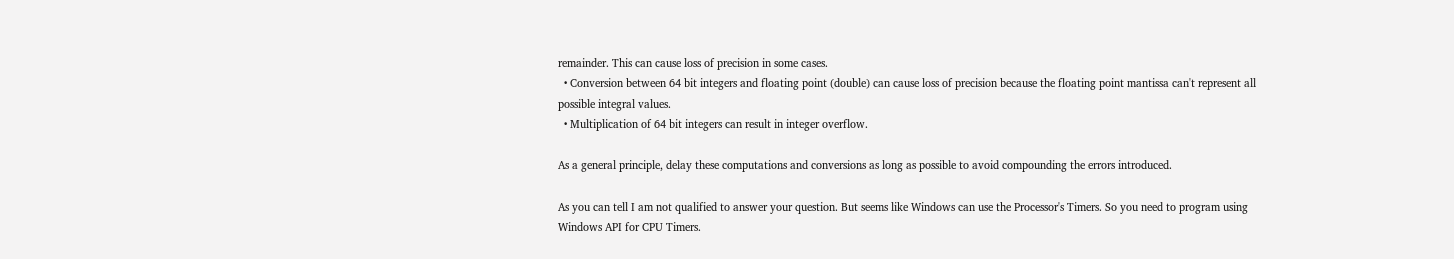remainder. This can cause loss of precision in some cases.
  • Conversion between 64 bit integers and floating point (double) can cause loss of precision because the floating point mantissa can't represent all possible integral values.
  • Multiplication of 64 bit integers can result in integer overflow.

As a general principle, delay these computations and conversions as long as possible to avoid compounding the errors introduced.

As you can tell I am not qualified to answer your question. But seems like Windows can use the Processor's Timers. So you need to program using Windows API for CPU Timers.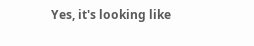Yes, it's looking like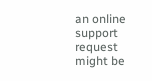an online support request might be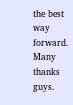the best way forward. Many thanks guys.